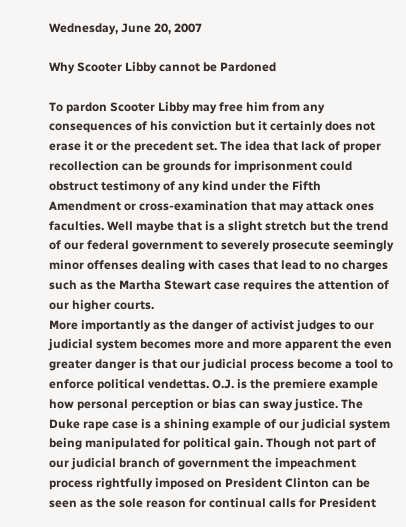Wednesday, June 20, 2007

Why Scooter Libby cannot be Pardoned

To pardon Scooter Libby may free him from any consequences of his conviction but it certainly does not erase it or the precedent set. The idea that lack of proper recollection can be grounds for imprisonment could obstruct testimony of any kind under the Fifth Amendment or cross-examination that may attack ones faculties. Well maybe that is a slight stretch but the trend of our federal government to severely prosecute seemingly minor offenses dealing with cases that lead to no charges such as the Martha Stewart case requires the attention of our higher courts.
More importantly as the danger of activist judges to our judicial system becomes more and more apparent the even greater danger is that our judicial process become a tool to enforce political vendettas. O.J. is the premiere example how personal perception or bias can sway justice. The Duke rape case is a shining example of our judicial system being manipulated for political gain. Though not part of our judicial branch of government the impeachment process rightfully imposed on President Clinton can be seen as the sole reason for continual calls for President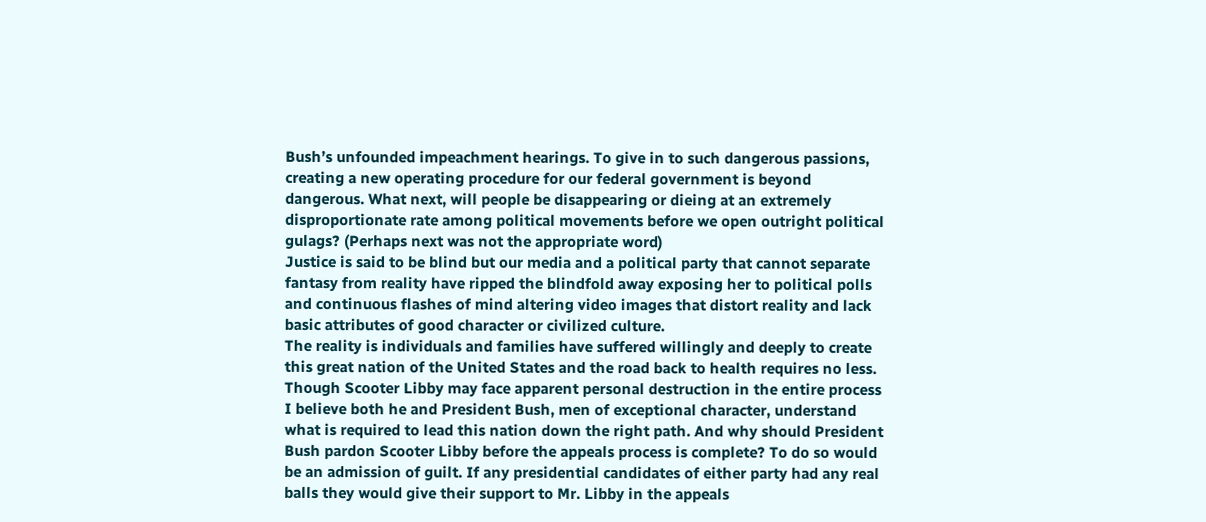Bush’s unfounded impeachment hearings. To give in to such dangerous passions, creating a new operating procedure for our federal government is beyond dangerous. What next, will people be disappearing or dieing at an extremely disproportionate rate among political movements before we open outright political gulags? (Perhaps next was not the appropriate word)
Justice is said to be blind but our media and a political party that cannot separate fantasy from reality have ripped the blindfold away exposing her to political polls and continuous flashes of mind altering video images that distort reality and lack basic attributes of good character or civilized culture.
The reality is individuals and families have suffered willingly and deeply to create this great nation of the United States and the road back to health requires no less. Though Scooter Libby may face apparent personal destruction in the entire process I believe both he and President Bush, men of exceptional character, understand what is required to lead this nation down the right path. And why should President Bush pardon Scooter Libby before the appeals process is complete? To do so would be an admission of guilt. If any presidential candidates of either party had any real balls they would give their support to Mr. Libby in the appeals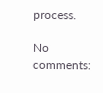process.

No comments: